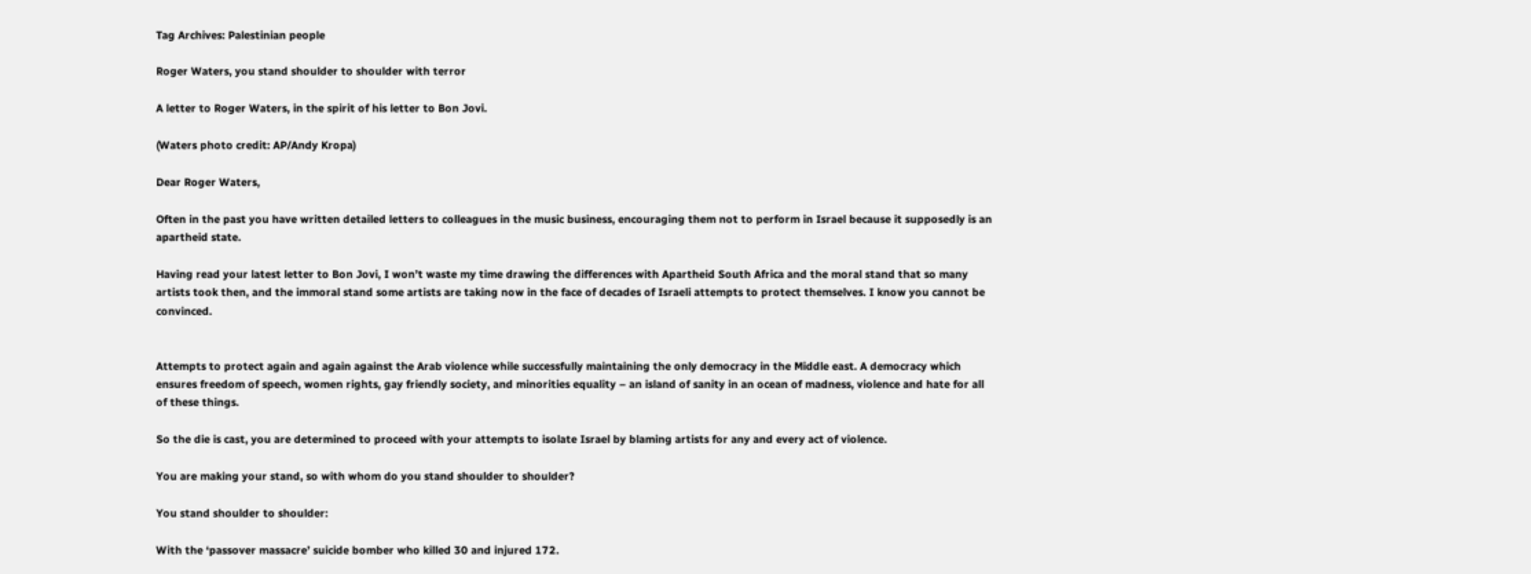Tag Archives: Palestinian people

Roger Waters, you stand shoulder to shoulder with terror

A letter to Roger Waters, in the spirit of his letter to Bon Jovi.

(Waters photo credit: AP/Andy Kropa)

Dear Roger Waters,

Often in the past you have written detailed letters to colleagues in the music business, encouraging them not to perform in Israel because it supposedly is an apartheid state.

Having read your latest letter to Bon Jovi, I won’t waste my time drawing the differences with Apartheid South Africa and the moral stand that so many artists took then, and the immoral stand some artists are taking now in the face of decades of Israeli attempts to protect themselves. I know you cannot be convinced.


Attempts to protect again and again against the Arab violence while successfully maintaining the only democracy in the Middle east. A democracy which ensures freedom of speech, women rights, gay friendly society, and minorities equality – an island of sanity in an ocean of madness, violence and hate for all of these things.

So the die is cast, you are determined to proceed with your attempts to isolate Israel by blaming artists for any and every act of violence.

You are making your stand, so with whom do you stand shoulder to shoulder?

You stand shoulder to shoulder:

With the ‘passover massacre’ suicide bomber who killed 30 and injured 172.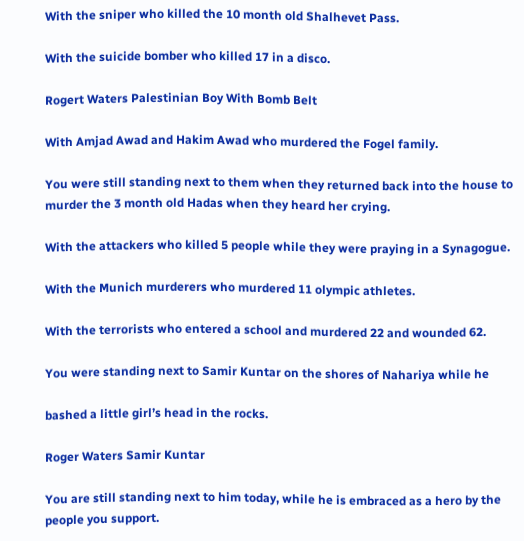With the sniper who killed the 10 month old Shalhevet Pass.

With the suicide bomber who killed 17 in a disco.

Rogert Waters Palestinian Boy With Bomb Belt

With Amjad Awad and Hakim Awad who murdered the Fogel family.

You were still standing next to them when they returned back into the house to murder the 3 month old Hadas when they heard her crying.

With the attackers who killed 5 people while they were praying in a Synagogue.

With the Munich murderers who murdered 11 olympic athletes.

With the terrorists who entered a school and murdered 22 and wounded 62.

You were standing next to Samir Kuntar on the shores of Nahariya while he

bashed a little girl’s head in the rocks.

Roger Waters Samir Kuntar

You are still standing next to him today, while he is embraced as a hero by the people you support.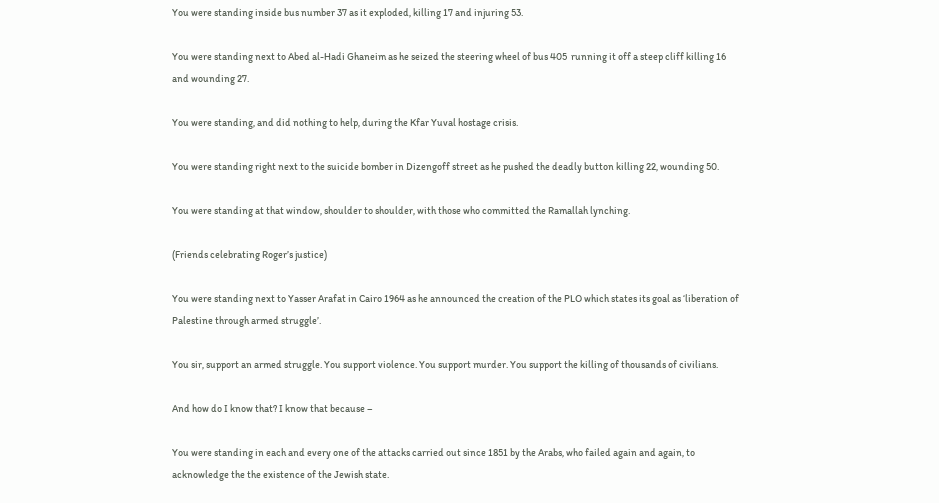You were standing inside bus number 37 as it exploded, killing 17 and injuring 53.

You were standing next to Abed al-Hadi Ghaneim as he seized the steering wheel of bus 405  running it off a steep cliff killing 16 and wounding 27.

You were standing, and did nothing to help, during the Kfar Yuval hostage crisis.

You were standing right next to the suicide bomber in Dizengoff street as he pushed the deadly button killing 22, wounding 50.

You were standing at that window, shoulder to shoulder, with those who committed the Ramallah lynching.

(Friends celebrating Roger’s justice)

You were standing next to Yasser Arafat in Cairo 1964 as he announced the creation of the PLO which states its goal as ‘liberation of Palestine through armed struggle’.

You sir, support an armed struggle. You support violence. You support murder. You support the killing of thousands of civilians.

And how do I know that? I know that because –

You were standing in each and every one of the attacks carried out since 1851 by the Arabs, who failed again and again, to acknowledge the the existence of the Jewish state.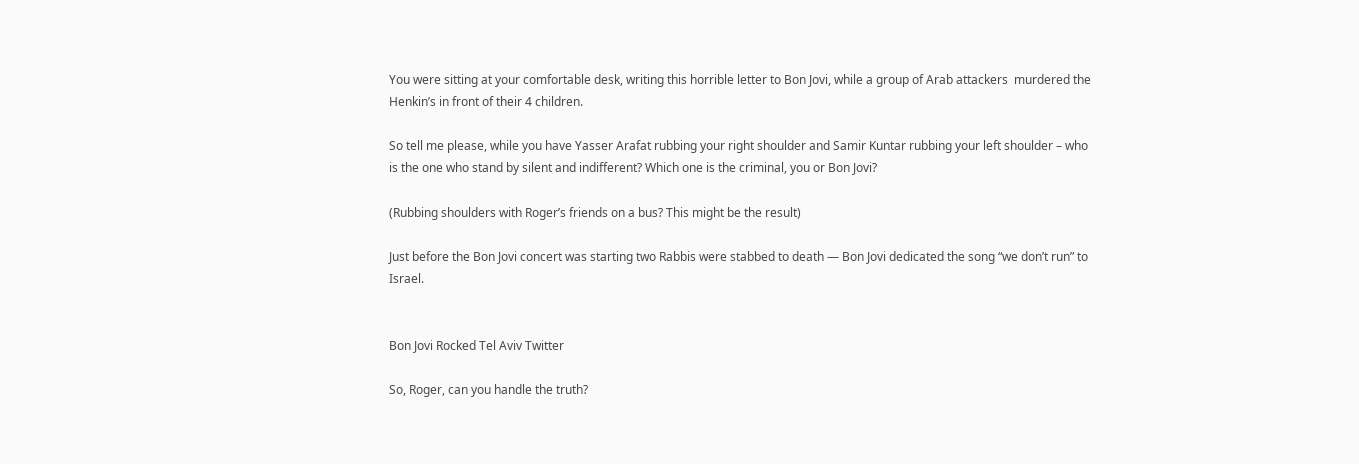You were sitting at your comfortable desk, writing this horrible letter to Bon Jovi, while a group of Arab attackers  murdered the Henkin’s in front of their 4 children.

So tell me please, while you have Yasser Arafat rubbing your right shoulder and Samir Kuntar rubbing your left shoulder – who is the one who stand by silent and indifferent? Which one is the criminal, you or Bon Jovi?

(Rubbing shoulders with Roger’s friends on a bus? This might be the result)

Just before the Bon Jovi concert was starting two Rabbis were stabbed to death — Bon Jovi dedicated the song “we don’t run” to Israel.


Bon Jovi Rocked Tel Aviv Twitter

So, Roger, can you handle the truth?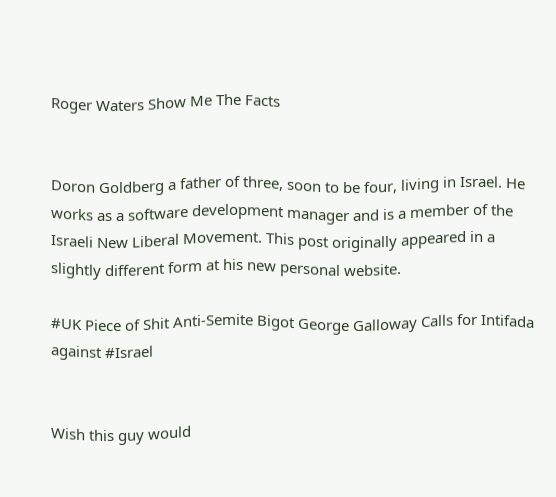Roger Waters Show Me The Facts


Doron Goldberg a father of three, soon to be four, living in Israel. He works as a software development manager and is a member of the Israeli New Liberal Movement. This post originally appeared in a slightly different form at his new personal website.

#UK Piece of Shit Anti-Semite Bigot George Galloway Calls for Intifada against #Israel


Wish this guy would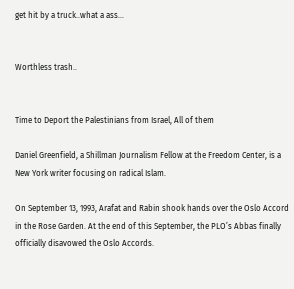get hit by a truck..what a ass…


Worthless trash..


Time to Deport the Palestinians from Israel, All of them

Daniel Greenfield, a Shillman Journalism Fellow at the Freedom Center, is a New York writer focusing on radical Islam.

On September 13, 1993, Arafat and Rabin shook hands over the Oslo Accord in the Rose Garden. At the end of this September, the PLO’s Abbas finally officially disavowed the Oslo Accords.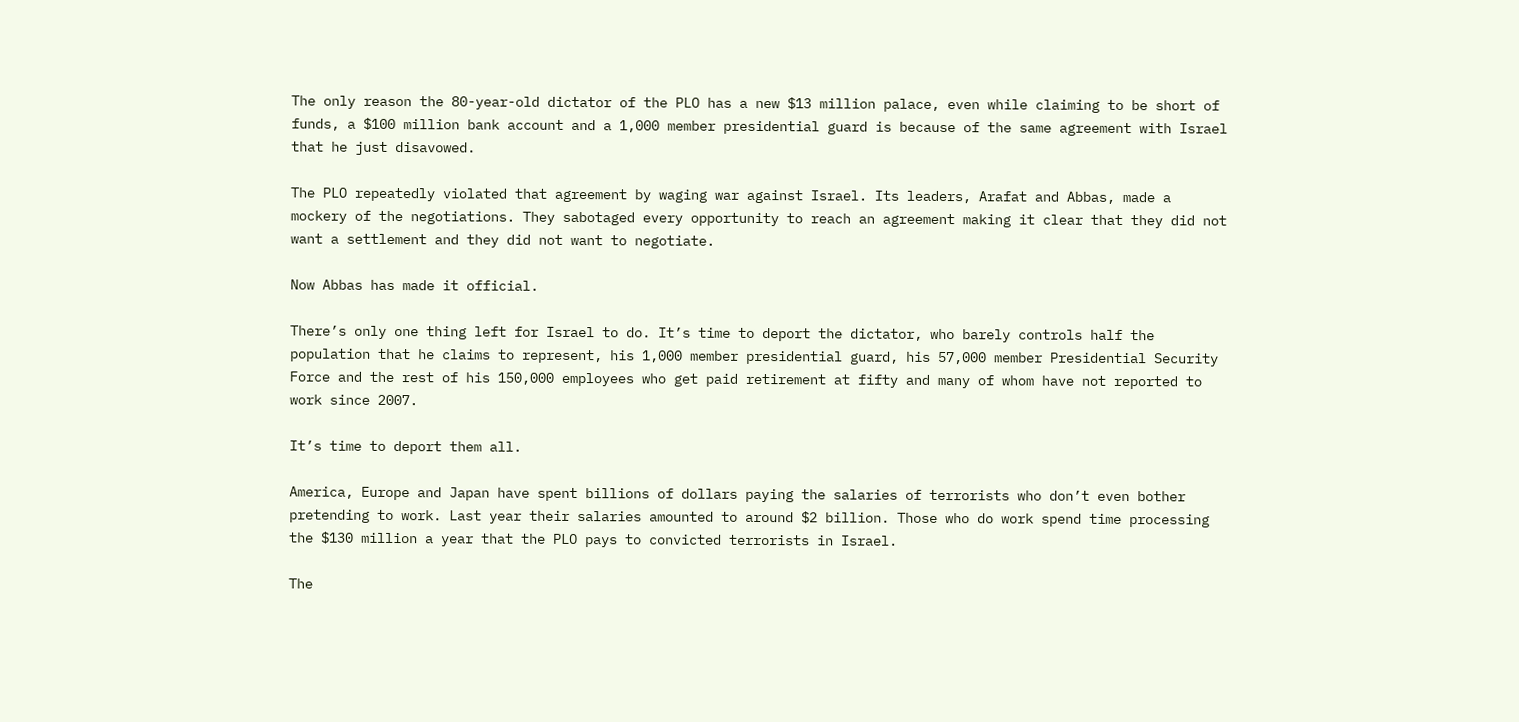The only reason the 80-year-old dictator of the PLO has a new $13 million palace, even while claiming to be short of funds, a $100 million bank account and a 1,000 member presidential guard is because of the same agreement with Israel that he just disavowed.

The PLO repeatedly violated that agreement by waging war against Israel. Its leaders, Arafat and Abbas, made a mockery of the negotiations. They sabotaged every opportunity to reach an agreement making it clear that they did not want a settlement and they did not want to negotiate.

Now Abbas has made it official.

There’s only one thing left for Israel to do. It’s time to deport the dictator, who barely controls half the population that he claims to represent, his 1,000 member presidential guard, his 57,000 member Presidential Security Force and the rest of his 150,000 employees who get paid retirement at fifty and many of whom have not reported to work since 2007.

It’s time to deport them all.

America, Europe and Japan have spent billions of dollars paying the salaries of terrorists who don’t even bother pretending to work. Last year their salaries amounted to around $2 billion. Those who do work spend time processing the $130 million a year that the PLO pays to convicted terrorists in Israel.

The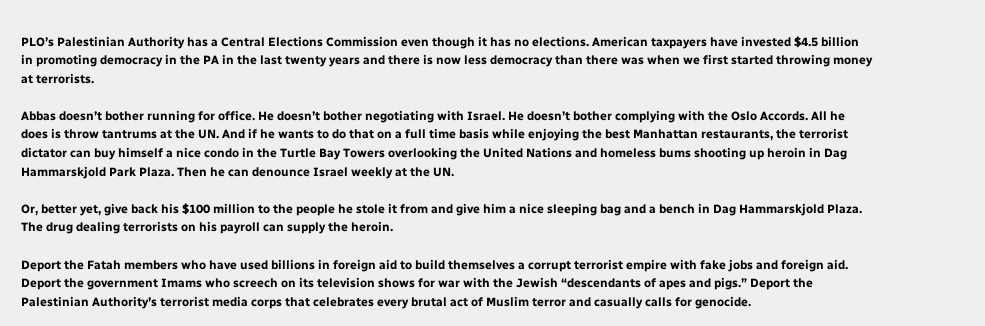PLO’s Palestinian Authority has a Central Elections Commission even though it has no elections. American taxpayers have invested $4.5 billion in promoting democracy in the PA in the last twenty years and there is now less democracy than there was when we first started throwing money at terrorists.

Abbas doesn’t bother running for office. He doesn’t bother negotiating with Israel. He doesn’t bother complying with the Oslo Accords. All he does is throw tantrums at the UN. And if he wants to do that on a full time basis while enjoying the best Manhattan restaurants, the terrorist dictator can buy himself a nice condo in the Turtle Bay Towers overlooking the United Nations and homeless bums shooting up heroin in Dag Hammarskjold Park Plaza. Then he can denounce Israel weekly at the UN.

Or, better yet, give back his $100 million to the people he stole it from and give him a nice sleeping bag and a bench in Dag Hammarskjold Plaza. The drug dealing terrorists on his payroll can supply the heroin.

Deport the Fatah members who have used billions in foreign aid to build themselves a corrupt terrorist empire with fake jobs and foreign aid. Deport the government Imams who screech on its television shows for war with the Jewish “descendants of apes and pigs.” Deport the Palestinian Authority’s terrorist media corps that celebrates every brutal act of Muslim terror and casually calls for genocide.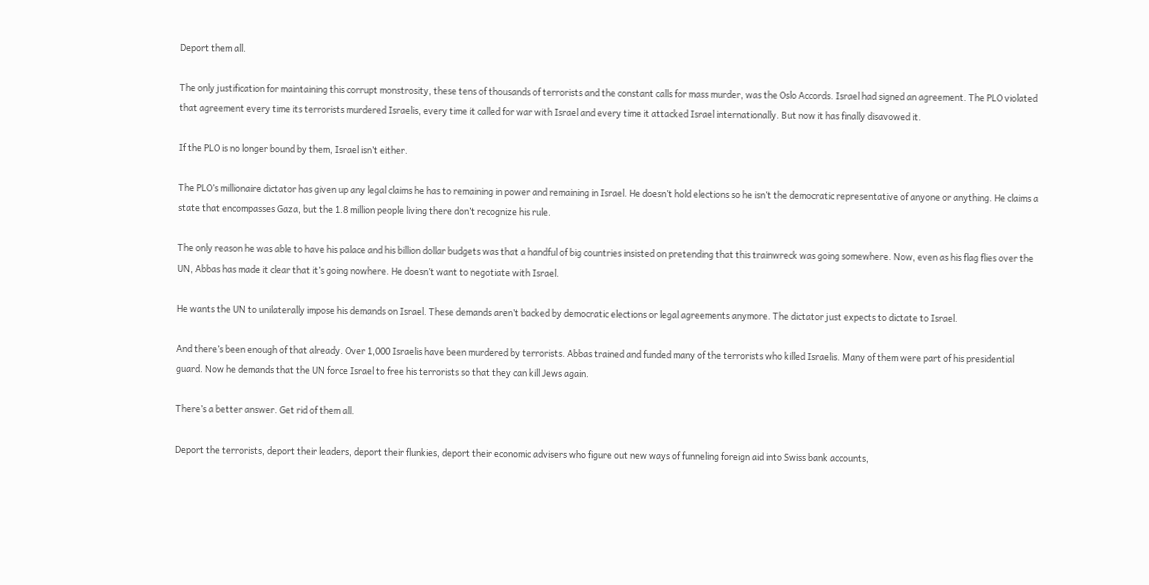Deport them all.

The only justification for maintaining this corrupt monstrosity, these tens of thousands of terrorists and the constant calls for mass murder, was the Oslo Accords. Israel had signed an agreement. The PLO violated that agreement every time its terrorists murdered Israelis, every time it called for war with Israel and every time it attacked Israel internationally. But now it has finally disavowed it.

If the PLO is no longer bound by them, Israel isn’t either.

The PLO’s millionaire dictator has given up any legal claims he has to remaining in power and remaining in Israel. He doesn’t hold elections so he isn’t the democratic representative of anyone or anything. He claims a state that encompasses Gaza, but the 1.8 million people living there don’t recognize his rule.

The only reason he was able to have his palace and his billion dollar budgets was that a handful of big countries insisted on pretending that this trainwreck was going somewhere. Now, even as his flag flies over the UN, Abbas has made it clear that it’s going nowhere. He doesn’t want to negotiate with Israel.

He wants the UN to unilaterally impose his demands on Israel. These demands aren’t backed by democratic elections or legal agreements anymore. The dictator just expects to dictate to Israel.

And there’s been enough of that already. Over 1,000 Israelis have been murdered by terrorists. Abbas trained and funded many of the terrorists who killed Israelis. Many of them were part of his presidential guard. Now he demands that the UN force Israel to free his terrorists so that they can kill Jews again.

There’s a better answer. Get rid of them all.

Deport the terrorists, deport their leaders, deport their flunkies, deport their economic advisers who figure out new ways of funneling foreign aid into Swiss bank accounts,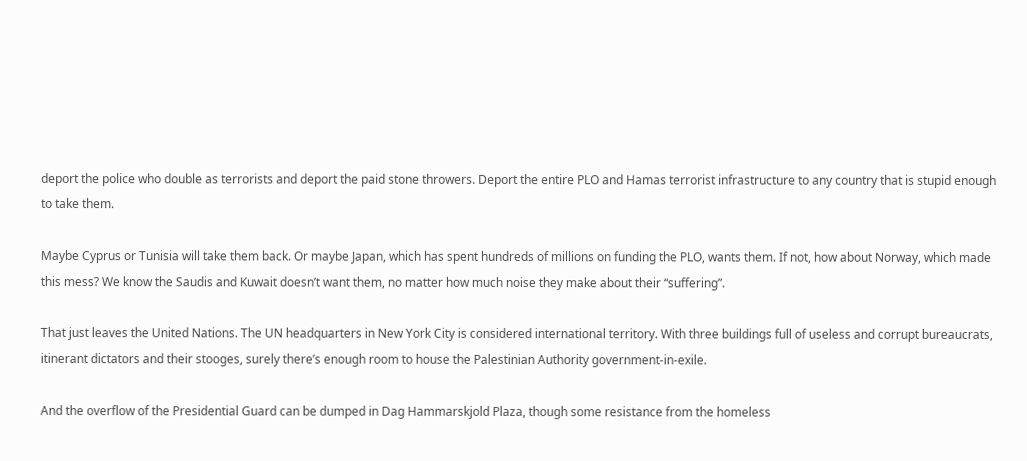deport the police who double as terrorists and deport the paid stone throwers. Deport the entire PLO and Hamas terrorist infrastructure to any country that is stupid enough to take them.

Maybe Cyprus or Tunisia will take them back. Or maybe Japan, which has spent hundreds of millions on funding the PLO, wants them. If not, how about Norway, which made this mess? We know the Saudis and Kuwait doesn’t want them, no matter how much noise they make about their “suffering”.

That just leaves the United Nations. The UN headquarters in New York City is considered international territory. With three buildings full of useless and corrupt bureaucrats, itinerant dictators and their stooges, surely there’s enough room to house the Palestinian Authority government-in-exile.

And the overflow of the Presidential Guard can be dumped in Dag Hammarskjold Plaza, though some resistance from the homeless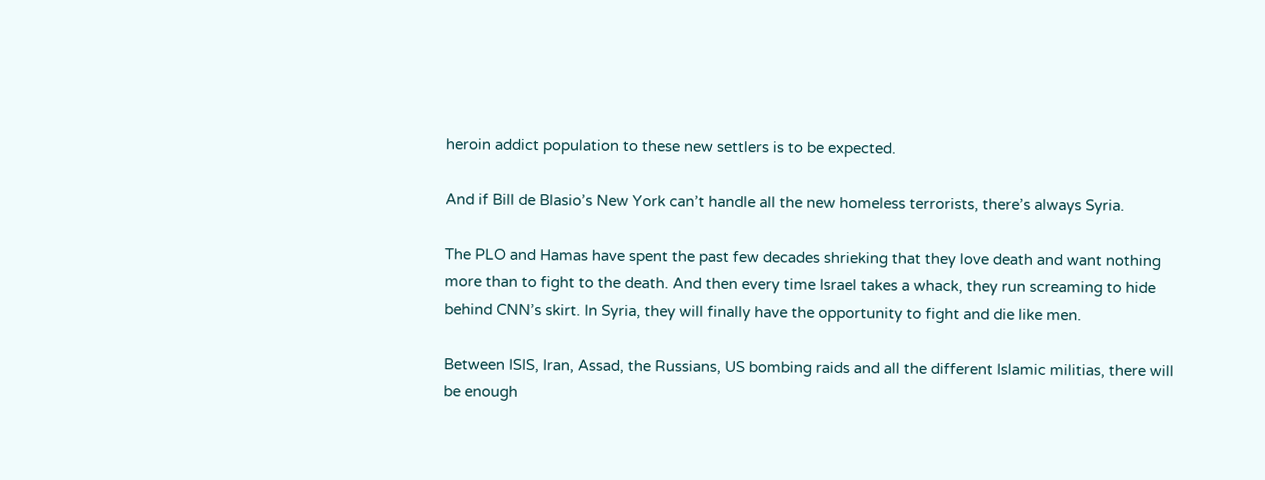heroin addict population to these new settlers is to be expected.

And if Bill de Blasio’s New York can’t handle all the new homeless terrorists, there’s always Syria.

The PLO and Hamas have spent the past few decades shrieking that they love death and want nothing more than to fight to the death. And then every time Israel takes a whack, they run screaming to hide behind CNN’s skirt. In Syria, they will finally have the opportunity to fight and die like men.

Between ISIS, Iran, Assad, the Russians, US bombing raids and all the different Islamic militias, there will be enough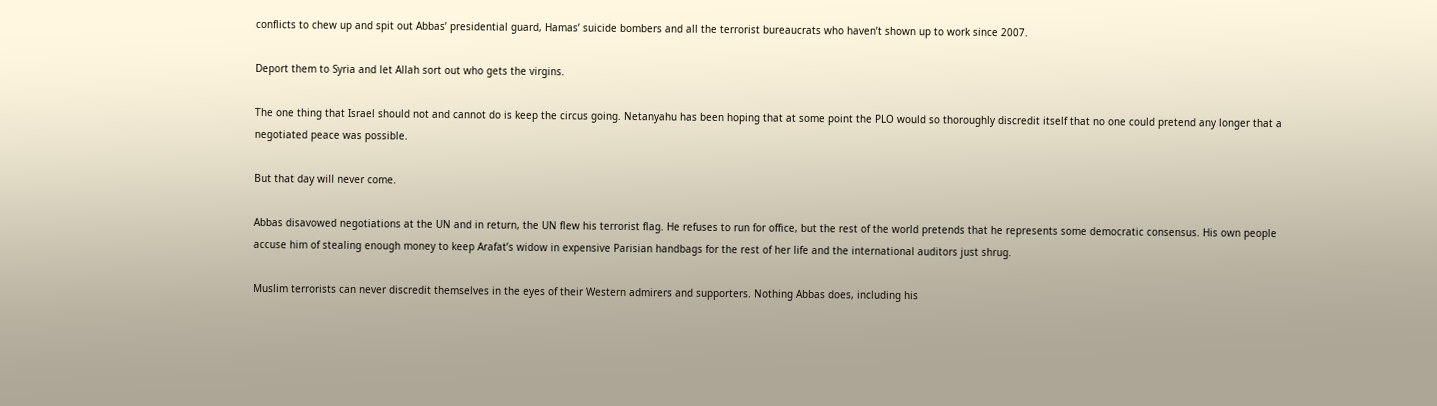conflicts to chew up and spit out Abbas’ presidential guard, Hamas’ suicide bombers and all the terrorist bureaucrats who haven’t shown up to work since 2007.

Deport them to Syria and let Allah sort out who gets the virgins.

The one thing that Israel should not and cannot do is keep the circus going. Netanyahu has been hoping that at some point the PLO would so thoroughly discredit itself that no one could pretend any longer that a negotiated peace was possible.

But that day will never come.

Abbas disavowed negotiations at the UN and in return, the UN flew his terrorist flag. He refuses to run for office, but the rest of the world pretends that he represents some democratic consensus. His own people accuse him of stealing enough money to keep Arafat’s widow in expensive Parisian handbags for the rest of her life and the international auditors just shrug.

Muslim terrorists can never discredit themselves in the eyes of their Western admirers and supporters. Nothing Abbas does, including his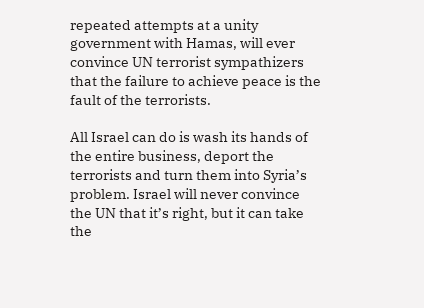repeated attempts at a unity government with Hamas, will ever convince UN terrorist sympathizers that the failure to achieve peace is the fault of the terrorists.

All Israel can do is wash its hands of the entire business, deport the terrorists and turn them into Syria’s problem. Israel will never convince the UN that it’s right, but it can take the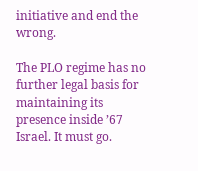initiative and end the wrong.

The PLO regime has no further legal basis for maintaining its presence inside ’67 Israel. It must go.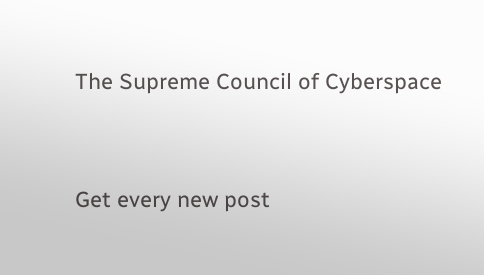The Supreme Council of Cyberspace


Get every new post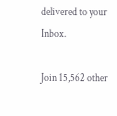delivered to your Inbox.

Join 15,562 other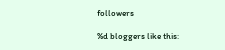followers

%d bloggers like this: